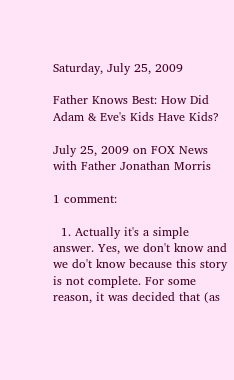Saturday, July 25, 2009

Father Knows Best: How Did Adam & Eve's Kids Have Kids?

July 25, 2009 on FOX News with Father Jonathan Morris

1 comment:

  1. Actually it's a simple answer. Yes, we don't know and we do't know because this story is not complete. For some reason, it was decided that (as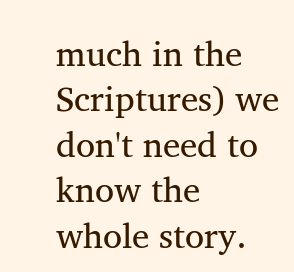much in the Scriptures) we don't need to know the whole story.